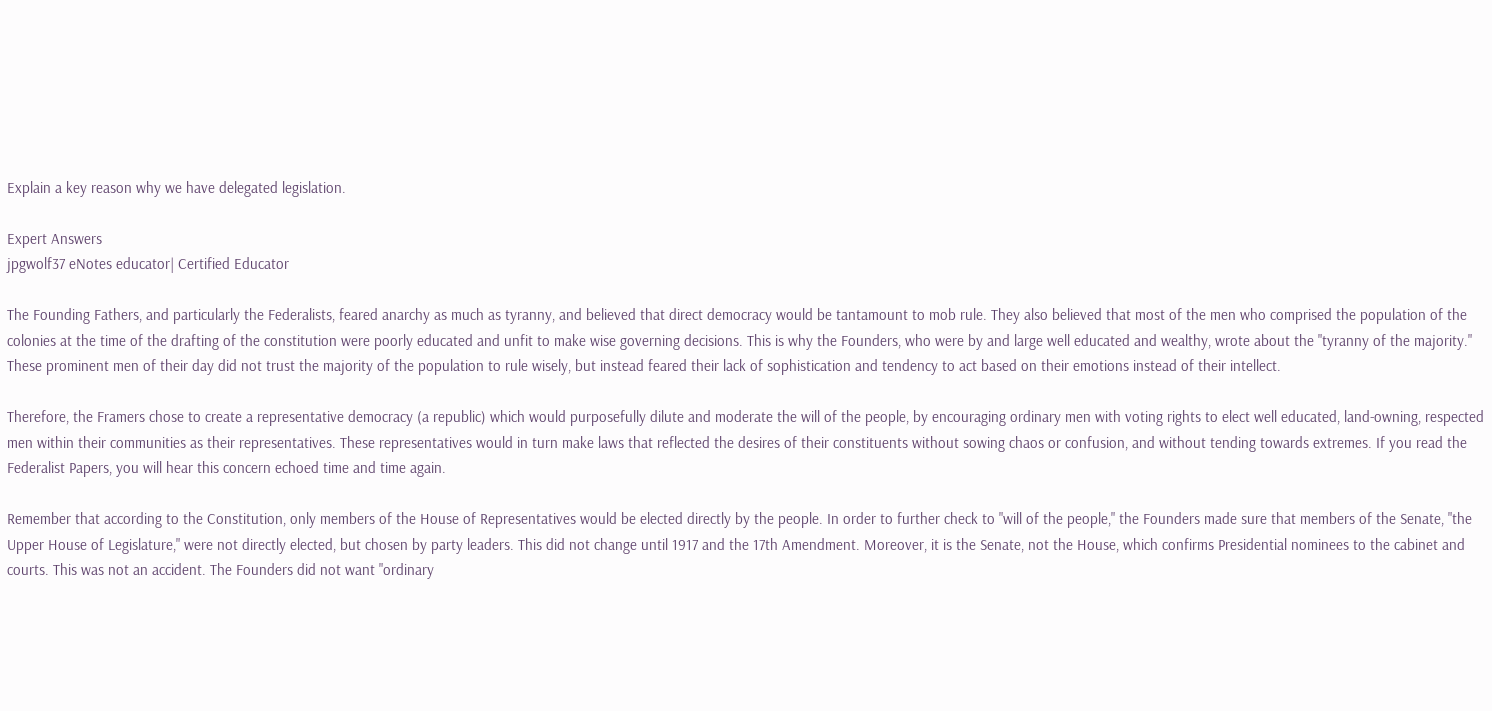Explain a key reason why we have delegated legislation.

Expert Answers
jpgwolf37 eNotes educator| Certified Educator

The Founding Fathers, and particularly the Federalists, feared anarchy as much as tyranny, and believed that direct democracy would be tantamount to mob rule. They also believed that most of the men who comprised the population of the colonies at the time of the drafting of the constitution were poorly educated and unfit to make wise governing decisions. This is why the Founders, who were by and large well educated and wealthy, wrote about the "tyranny of the majority." These prominent men of their day did not trust the majority of the population to rule wisely, but instead feared their lack of sophistication and tendency to act based on their emotions instead of their intellect.

Therefore, the Framers chose to create a representative democracy (a republic) which would purposefully dilute and moderate the will of the people, by encouraging ordinary men with voting rights to elect well educated, land-owning, respected men within their communities as their representatives. These representatives would in turn make laws that reflected the desires of their constituents without sowing chaos or confusion, and without tending towards extremes. If you read the Federalist Papers, you will hear this concern echoed time and time again.

Remember that according to the Constitution, only members of the House of Representatives would be elected directly by the people. In order to further check to "will of the people," the Founders made sure that members of the Senate, "the Upper House of Legislature," were not directly elected, but chosen by party leaders. This did not change until 1917 and the 17th Amendment. Moreover, it is the Senate, not the House, which confirms Presidential nominees to the cabinet and courts. This was not an accident. The Founders did not want "ordinary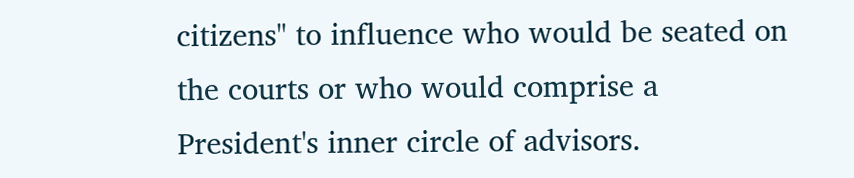citizens" to influence who would be seated on the courts or who would comprise a President's inner circle of advisors.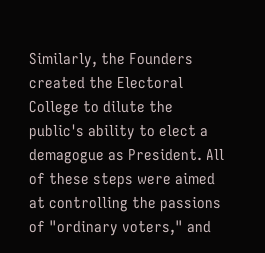Similarly, the Founders created the Electoral College to dilute the public's ability to elect a demagogue as President. All of these steps were aimed at controlling the passions of "ordinary voters," and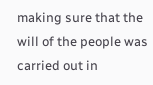making sure that the will of the people was carried out in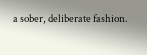a sober, deliberate fashion.